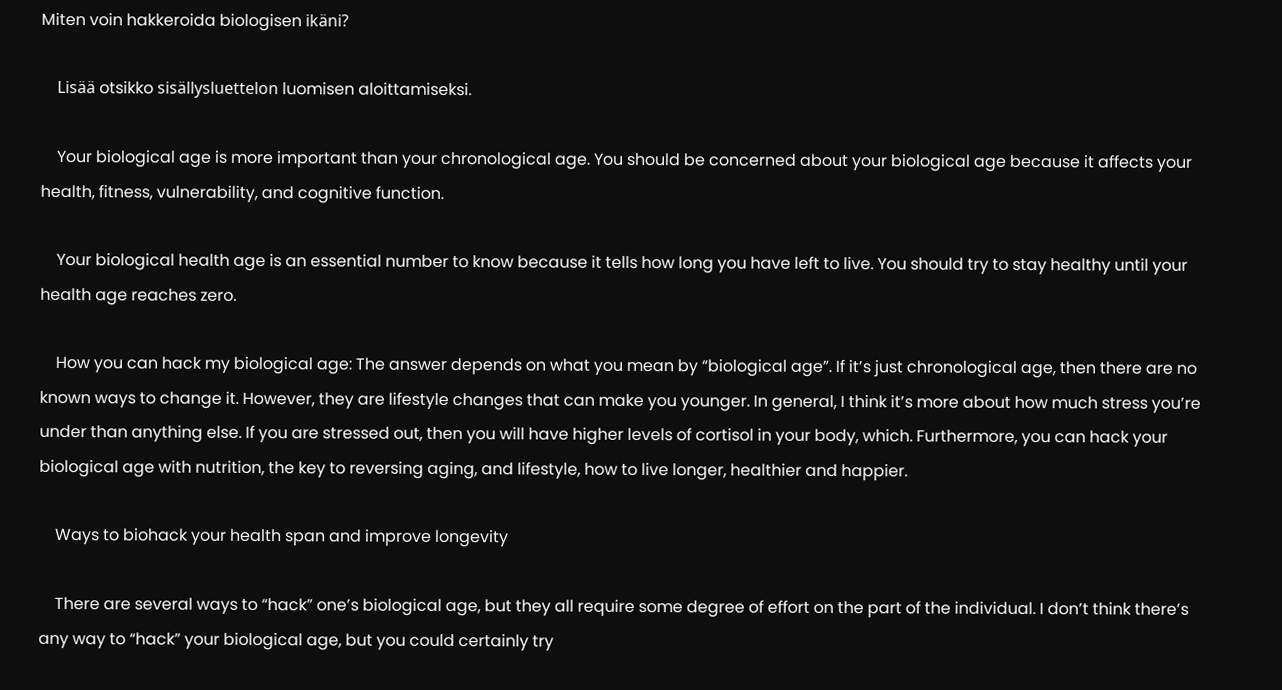Miten voin hakkeroida biologisen ikäni?

    Lisää otsikko sisällysluettelon luomisen aloittamiseksi.

    Your biological age is more important than your chronological age. You should be concerned about your biological age because it affects your health, fitness, vulnerability, and cognitive function.

    Your biological health age is an essential number to know because it tells how long you have left to live. You should try to stay healthy until your health age reaches zero.

    How you can hack my biological age: The answer depends on what you mean by “biological age”. If it’s just chronological age, then there are no known ways to change it. However, they are lifestyle changes that can make you younger. In general, I think it’s more about how much stress you’re under than anything else. If you are stressed out, then you will have higher levels of cortisol in your body, which. Furthermore, you can hack your biological age with nutrition, the key to reversing aging, and lifestyle, how to live longer, healthier and happier.

    Ways to biohack your health span and improve longevity

    There are several ways to “hack” one’s biological age, but they all require some degree of effort on the part of the individual. I don’t think there’s any way to “hack” your biological age, but you could certainly try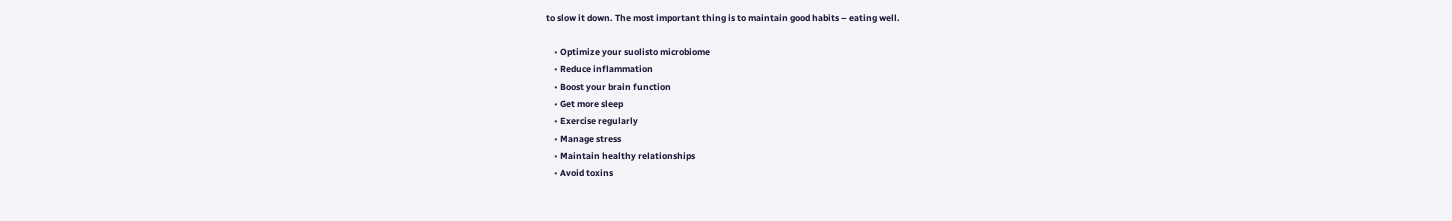to slow it down. The most important thing is to maintain good habits – eating well.

    • Optimize your suolisto microbiome
    • Reduce inflammation
    • Boost your brain function
    • Get more sleep
    • Exercise regularly
    • Manage stress
    • Maintain healthy relationships
    • Avoid toxins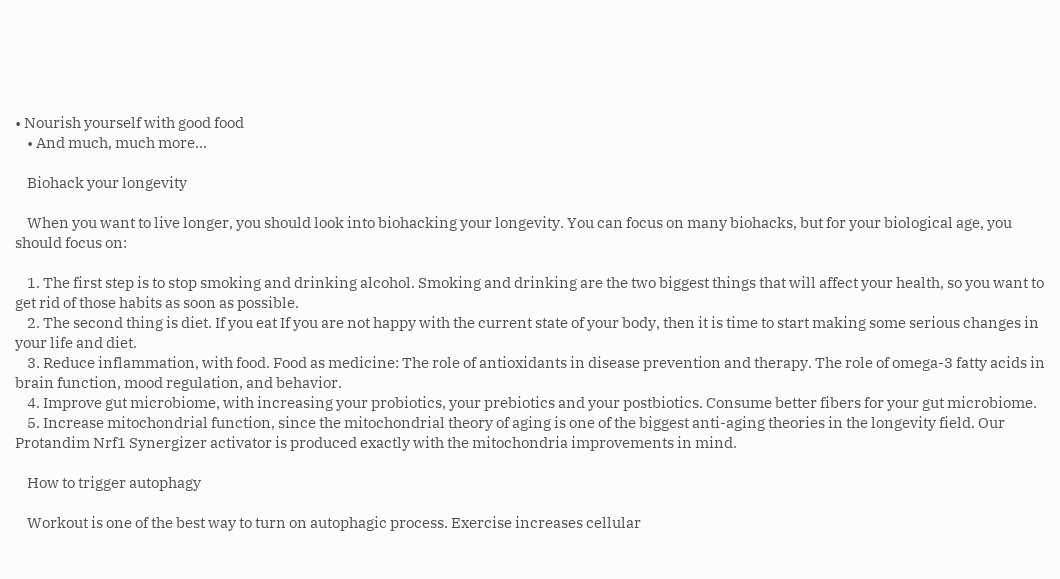• Nourish yourself with good food
    • And much, much more…

    Biohack your longevity

    When you want to live longer, you should look into biohacking your longevity. You can focus on many biohacks, but for your biological age, you should focus on:

    1. The first step is to stop smoking and drinking alcohol. Smoking and drinking are the two biggest things that will affect your health, so you want to get rid of those habits as soon as possible.
    2. The second thing is diet. If you eat If you are not happy with the current state of your body, then it is time to start making some serious changes in your life and diet.
    3. Reduce inflammation, with food. Food as medicine: The role of antioxidants in disease prevention and therapy. The role of omega-3 fatty acids in brain function, mood regulation, and behavior.
    4. Improve gut microbiome, with increasing your probiotics, your prebiotics and your postbiotics. Consume better fibers for your gut microbiome.
    5. Increase mitochondrial function, since the mitochondrial theory of aging is one of the biggest anti-aging theories in the longevity field. Our Protandim Nrf1 Synergizer activator is produced exactly with the mitochondria improvements in mind.

    How to trigger autophagy

    Workout is one of the best way to turn on autophagic process. Exercise increases cellular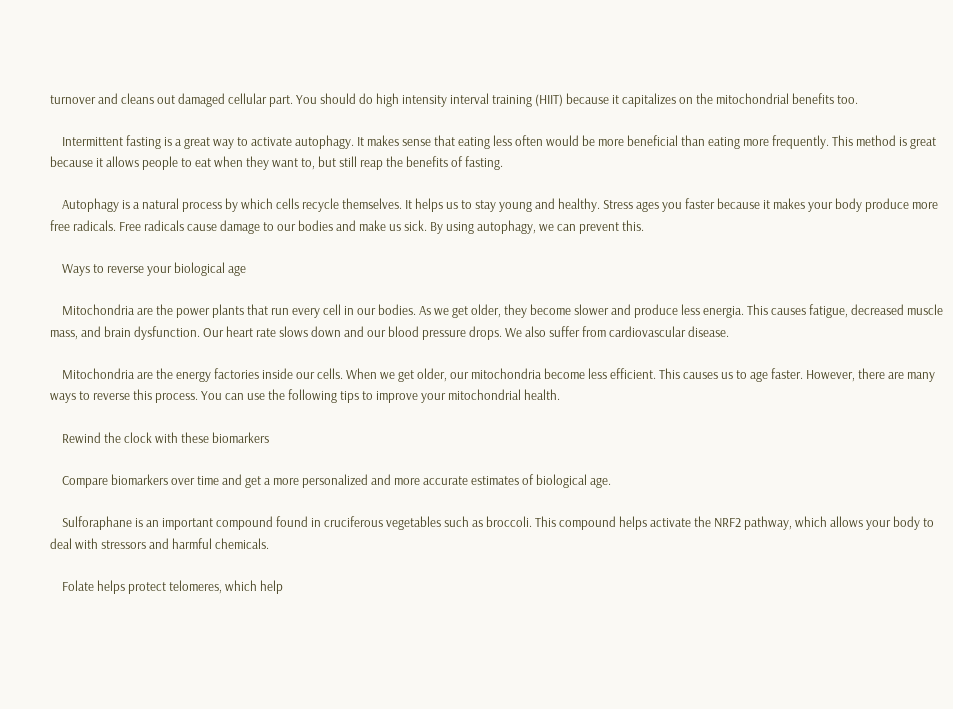turnover and cleans out damaged cellular part. You should do high intensity interval training (HIIT) because it capitalizes on the mitochondrial benefits too.

    Intermittent fasting is a great way to activate autophagy. It makes sense that eating less often would be more beneficial than eating more frequently. This method is great because it allows people to eat when they want to, but still reap the benefits of fasting.

    Autophagy is a natural process by which cells recycle themselves. It helps us to stay young and healthy. Stress ages you faster because it makes your body produce more free radicals. Free radicals cause damage to our bodies and make us sick. By using autophagy, we can prevent this.

    Ways to reverse your biological age

    Mitochondria are the power plants that run every cell in our bodies. As we get older, they become slower and produce less energia. This causes fatigue, decreased muscle mass, and brain dysfunction. Our heart rate slows down and our blood pressure drops. We also suffer from cardiovascular disease.

    Mitochondria are the energy factories inside our cells. When we get older, our mitochondria become less efficient. This causes us to age faster. However, there are many ways to reverse this process. You can use the following tips to improve your mitochondrial health.

    Rewind the clock with these biomarkers

    Compare biomarkers over time and get a more personalized and more accurate estimates of biological age.

    Sulforaphane is an important compound found in cruciferous vegetables such as broccoli. This compound helps activate the NRF2 pathway, which allows your body to deal with stressors and harmful chemicals.

    Folate helps protect telomeres, which help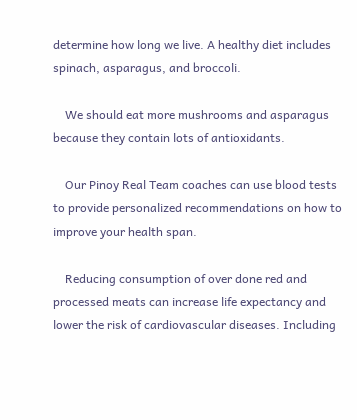determine how long we live. A healthy diet includes spinach, asparagus, and broccoli.

    We should eat more mushrooms and asparagus because they contain lots of antioxidants.

    Our Pinoy Real Team coaches can use blood tests to provide personalized recommendations on how to improve your health span.

    Reducing consumption of over done red and processed meats can increase life expectancy and lower the risk of cardiovascular diseases. Including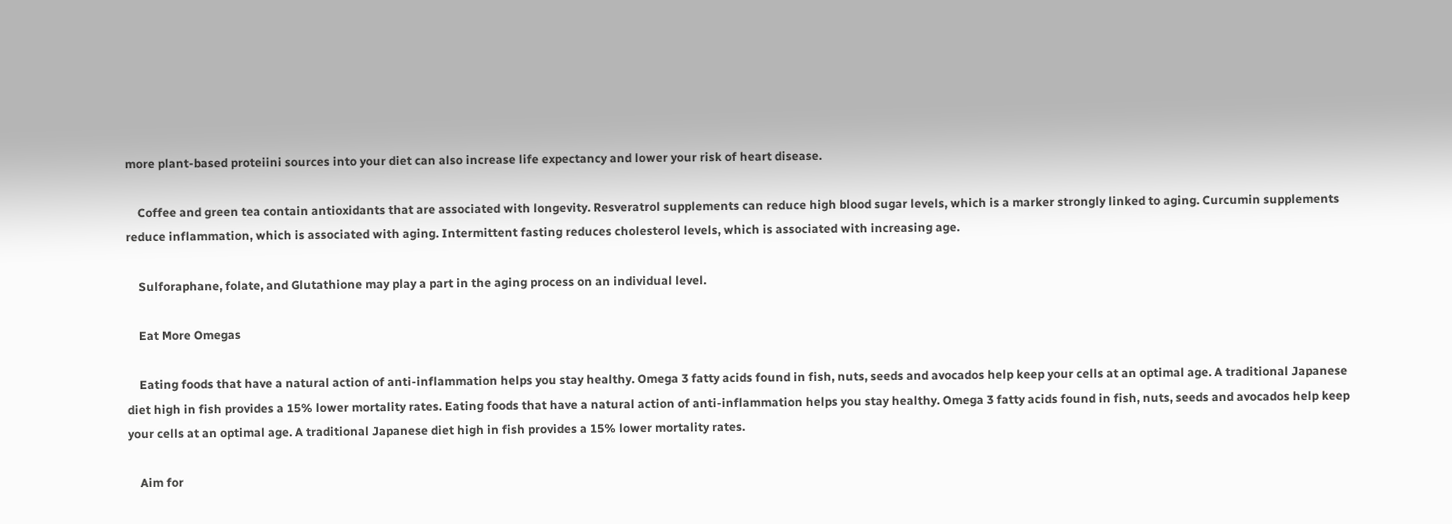more plant-based proteiini sources into your diet can also increase life expectancy and lower your risk of heart disease.

    Coffee and green tea contain antioxidants that are associated with longevity. Resveratrol supplements can reduce high blood sugar levels, which is a marker strongly linked to aging. Curcumin supplements reduce inflammation, which is associated with aging. Intermittent fasting reduces cholesterol levels, which is associated with increasing age.

    Sulforaphane, folate, and Glutathione may play a part in the aging process on an individual level.

    Eat More Omegas

    Eating foods that have a natural action of anti-inflammation helps you stay healthy. Omega 3 fatty acids found in fish, nuts, seeds and avocados help keep your cells at an optimal age. A traditional Japanese diet high in fish provides a 15% lower mortality rates. Eating foods that have a natural action of anti-inflammation helps you stay healthy. Omega 3 fatty acids found in fish, nuts, seeds and avocados help keep your cells at an optimal age. A traditional Japanese diet high in fish provides a 15% lower mortality rates.

    Aim for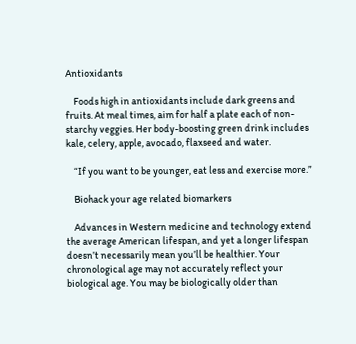Antioxidants

    Foods high in antioxidants include dark greens and fruits. At meal times, aim for half a plate each of non-starchy veggies. Her body-boosting green drink includes kale, celery, apple, avocado, flaxseed and water.

    “If you want to be younger, eat less and exercise more.”

    Biohack your age related biomarkers

    Advances in Western medicine and technology extend the average American lifespan, and yet a longer lifespan doesn’t necessarily mean you’ll be healthier. Your chronological age may not accurately reflect your biological age. You may be biologically older than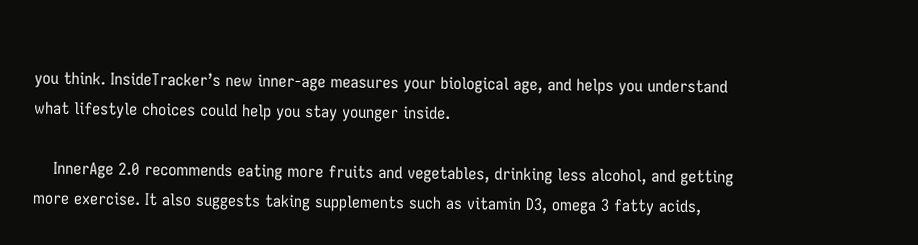you think. InsideTracker’s new inner-age measures your biological age, and helps you understand what lifestyle choices could help you stay younger inside.

    InnerAge 2.0 recommends eating more fruits and vegetables, drinking less alcohol, and getting more exercise. It also suggests taking supplements such as vitamin D3, omega 3 fatty acids,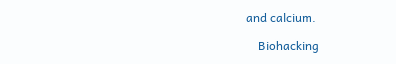and calcium.

    Biohacking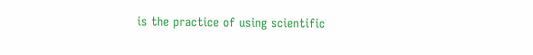is the practice of using scientific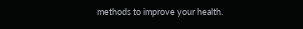methods to improve your health.